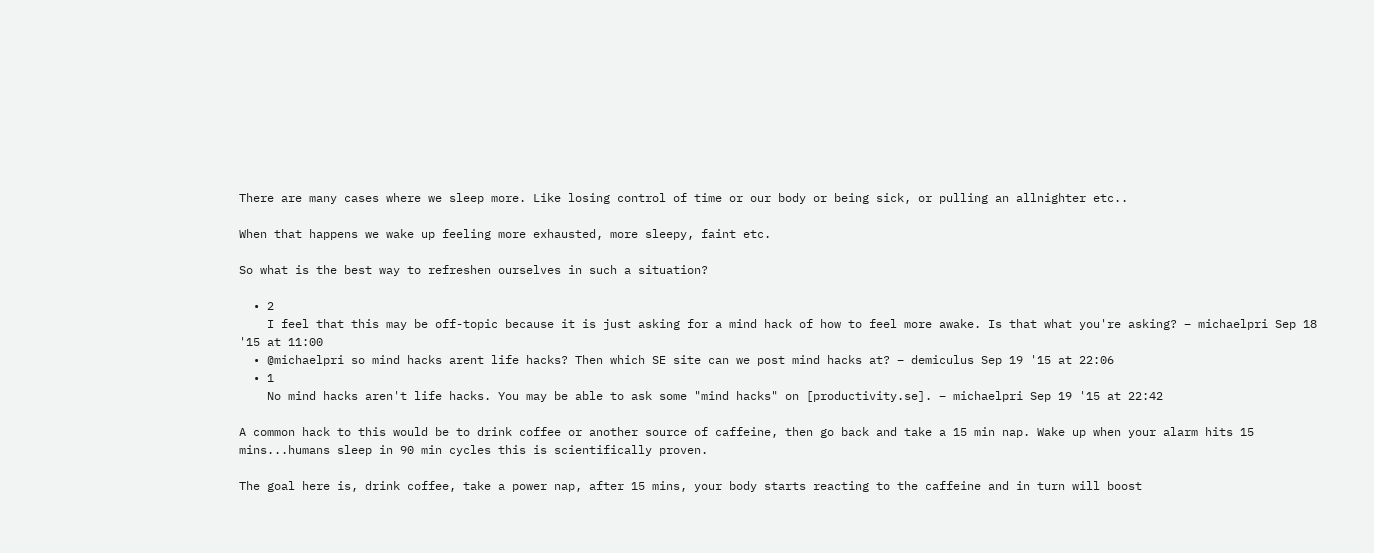There are many cases where we sleep more. Like losing control of time or our body or being sick, or pulling an allnighter etc..

When that happens we wake up feeling more exhausted, more sleepy, faint etc.

So what is the best way to refreshen ourselves in such a situation?

  • 2
    I feel that this may be off-topic because it is just asking for a mind hack of how to feel more awake. Is that what you're asking? – michaelpri Sep 18 '15 at 11:00
  • @michaelpri so mind hacks arent life hacks? Then which SE site can we post mind hacks at? – demiculus Sep 19 '15 at 22:06
  • 1
    No mind hacks aren't life hacks. You may be able to ask some "mind hacks" on [productivity.se]. – michaelpri Sep 19 '15 at 22:42

A common hack to this would be to drink coffee or another source of caffeine, then go back and take a 15 min nap. Wake up when your alarm hits 15 mins...humans sleep in 90 min cycles this is scientifically proven.

The goal here is, drink coffee, take a power nap, after 15 mins, your body starts reacting to the caffeine and in turn will boost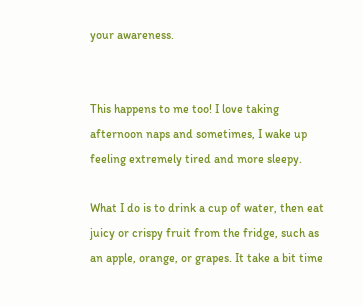your awareness.


This happens to me too! I love taking afternoon naps and sometimes, I wake up feeling extremely tired and more sleepy.

What I do is to drink a cup of water, then eat juicy or crispy fruit from the fridge, such as an apple, orange, or grapes. It take a bit time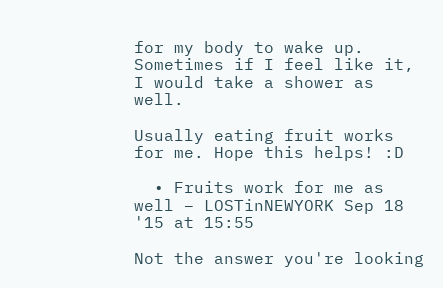for my body to wake up. Sometimes if I feel like it, I would take a shower as well.

Usually eating fruit works for me. Hope this helps! :D

  • Fruits work for me as well – LOSTinNEWYORK Sep 18 '15 at 15:55

Not the answer you're looking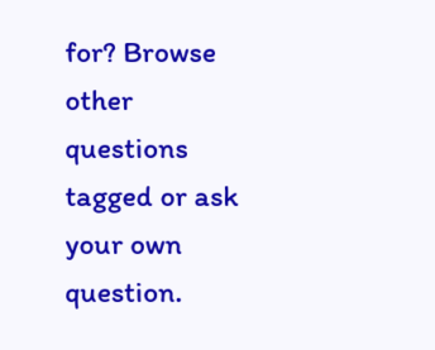for? Browse other questions tagged or ask your own question.